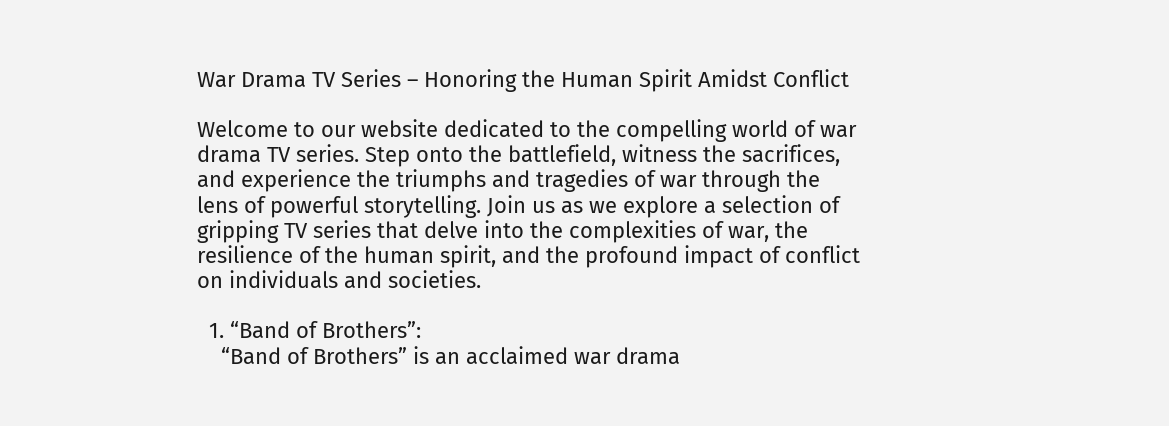War Drama TV Series – Honoring the Human Spirit Amidst Conflict

Welcome to our website dedicated to the compelling world of war drama TV series. Step onto the battlefield, witness the sacrifices, and experience the triumphs and tragedies of war through the lens of powerful storytelling. Join us as we explore a selection of gripping TV series that delve into the complexities of war, the resilience of the human spirit, and the profound impact of conflict on individuals and societies.

  1. “Band of Brothers”:
    “Band of Brothers” is an acclaimed war drama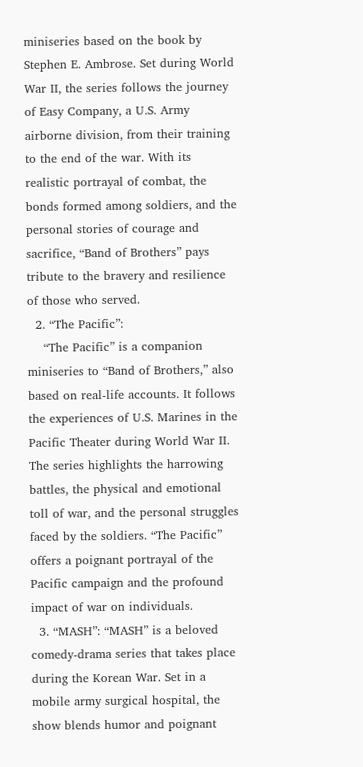miniseries based on the book by Stephen E. Ambrose. Set during World War II, the series follows the journey of Easy Company, a U.S. Army airborne division, from their training to the end of the war. With its realistic portrayal of combat, the bonds formed among soldiers, and the personal stories of courage and sacrifice, “Band of Brothers” pays tribute to the bravery and resilience of those who served.
  2. “The Pacific”:
    “The Pacific” is a companion miniseries to “Band of Brothers,” also based on real-life accounts. It follows the experiences of U.S. Marines in the Pacific Theater during World War II. The series highlights the harrowing battles, the physical and emotional toll of war, and the personal struggles faced by the soldiers. “The Pacific” offers a poignant portrayal of the Pacific campaign and the profound impact of war on individuals.
  3. “MASH”: “MASH” is a beloved comedy-drama series that takes place during the Korean War. Set in a mobile army surgical hospital, the show blends humor and poignant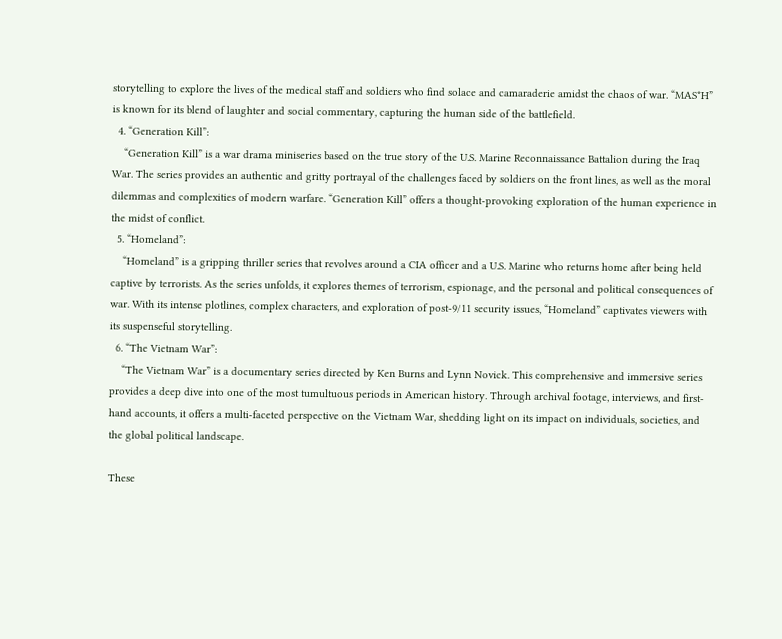storytelling to explore the lives of the medical staff and soldiers who find solace and camaraderie amidst the chaos of war. “MAS*H” is known for its blend of laughter and social commentary, capturing the human side of the battlefield.
  4. “Generation Kill”:
    “Generation Kill” is a war drama miniseries based on the true story of the U.S. Marine Reconnaissance Battalion during the Iraq War. The series provides an authentic and gritty portrayal of the challenges faced by soldiers on the front lines, as well as the moral dilemmas and complexities of modern warfare. “Generation Kill” offers a thought-provoking exploration of the human experience in the midst of conflict.
  5. “Homeland”:
    “Homeland” is a gripping thriller series that revolves around a CIA officer and a U.S. Marine who returns home after being held captive by terrorists. As the series unfolds, it explores themes of terrorism, espionage, and the personal and political consequences of war. With its intense plotlines, complex characters, and exploration of post-9/11 security issues, “Homeland” captivates viewers with its suspenseful storytelling.
  6. “The Vietnam War”:
    “The Vietnam War” is a documentary series directed by Ken Burns and Lynn Novick. This comprehensive and immersive series provides a deep dive into one of the most tumultuous periods in American history. Through archival footage, interviews, and first-hand accounts, it offers a multi-faceted perspective on the Vietnam War, shedding light on its impact on individuals, societies, and the global political landscape.

These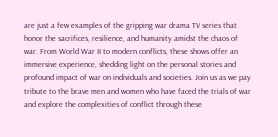are just a few examples of the gripping war drama TV series that honor the sacrifices, resilience, and humanity amidst the chaos of war. From World War II to modern conflicts, these shows offer an immersive experience, shedding light on the personal stories and profound impact of war on individuals and societies. Join us as we pay tribute to the brave men and women who have faced the trials of war and explore the complexities of conflict through these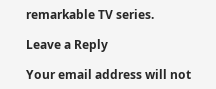remarkable TV series.

Leave a Reply

Your email address will not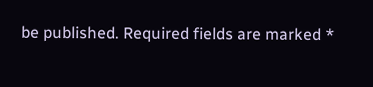be published. Required fields are marked *